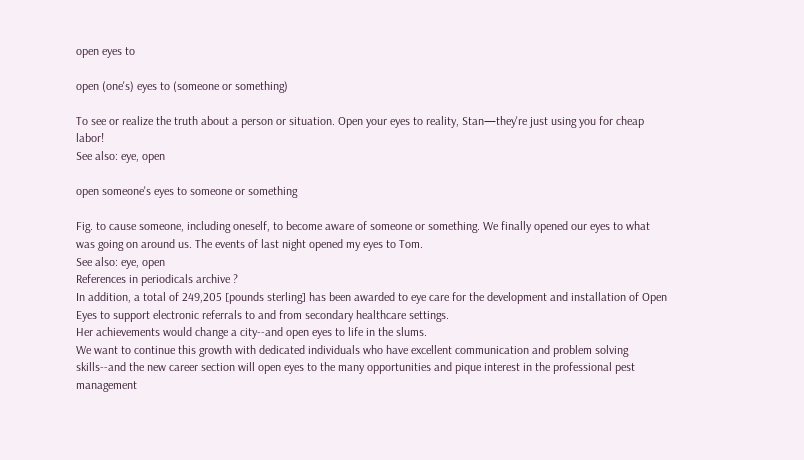open eyes to

open (one's) eyes to (someone or something)

To see or realize the truth about a person or situation. Open your eyes to reality, Stan—they're just using you for cheap labor!
See also: eye, open

open someone's eyes to someone or something

Fig. to cause someone, including oneself, to become aware of someone or something. We finally opened our eyes to what was going on around us. The events of last night opened my eyes to Tom.
See also: eye, open
References in periodicals archive ?
In addition, a total of 249,205 [pounds sterling] has been awarded to eye care for the development and installation of Open Eyes to support electronic referrals to and from secondary healthcare settings.
Her achievements would change a city--and open eyes to life in the slums.
We want to continue this growth with dedicated individuals who have excellent communication and problem solving skills--and the new career section will open eyes to the many opportunities and pique interest in the professional pest management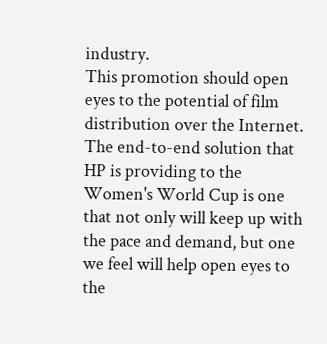industry.
This promotion should open eyes to the potential of film distribution over the Internet.
The end-to-end solution that HP is providing to the Women's World Cup is one that not only will keep up with the pace and demand, but one we feel will help open eyes to the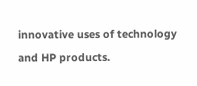innovative uses of technology and HP products.